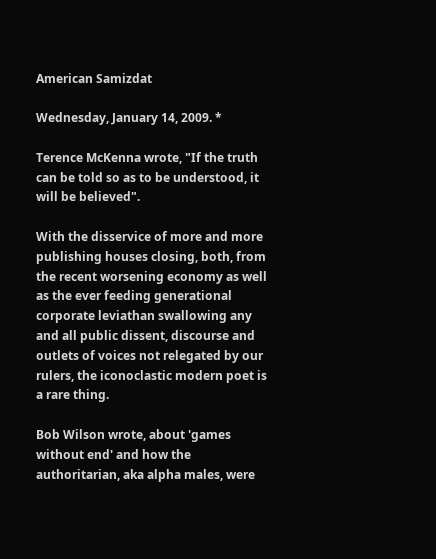American Samizdat

Wednesday, January 14, 2009. *

Terence McKenna wrote, "If the truth can be told so as to be understood, it will be believed".

With the disservice of more and more publishing houses closing, both, from the recent worsening economy as well as the ever feeding generational corporate leviathan swallowing any and all public dissent, discourse and outlets of voices not relegated by our rulers, the iconoclastic modern poet is a rare thing.

Bob Wilson wrote, about 'games without end' and how the authoritarian, aka alpha males, were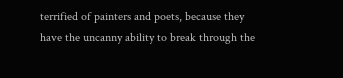terrified of painters and poets, because they have the uncanny ability to break through the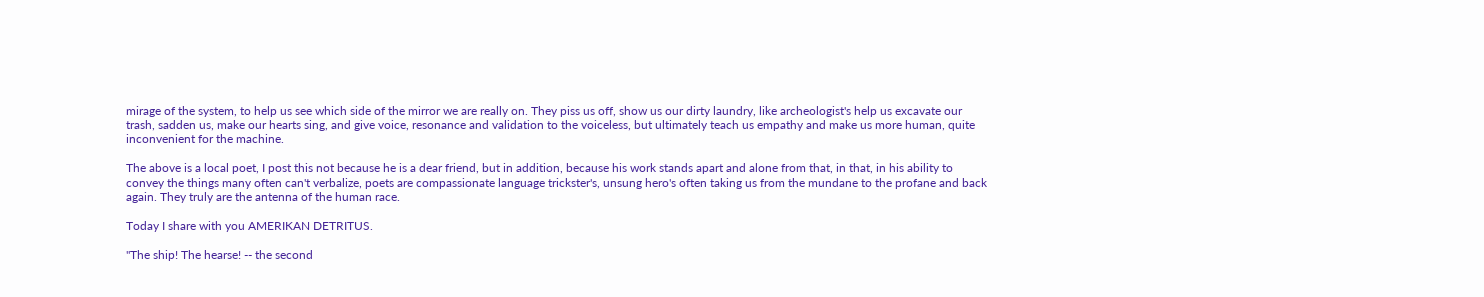mirage of the system, to help us see which side of the mirror we are really on. They piss us off, show us our dirty laundry, like archeologist's help us excavate our trash, sadden us, make our hearts sing, and give voice, resonance and validation to the voiceless, but ultimately teach us empathy and make us more human, quite inconvenient for the machine.

The above is a local poet, I post this not because he is a dear friend, but in addition, because his work stands apart and alone from that, in that, in his ability to convey the things many often can't verbalize, poets are compassionate language trickster's, unsung hero's often taking us from the mundane to the profane and back again. They truly are the antenna of the human race.

Today I share with you AMERIKAN DETRITUS.

"The ship! The hearse! -- the second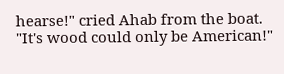hearse!" cried Ahab from the boat. "It's wood could only be American!"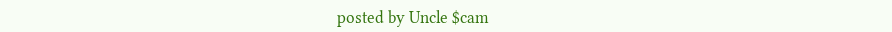posted by Uncle $cam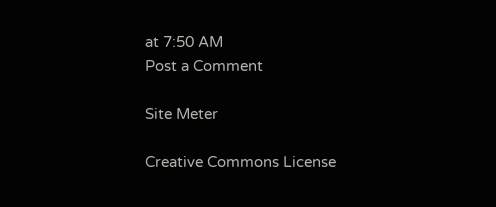at 7:50 AM
Post a Comment

Site Meter

Creative Commons License